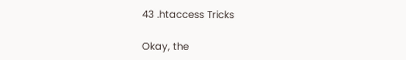43 .htaccess Tricks

Okay, the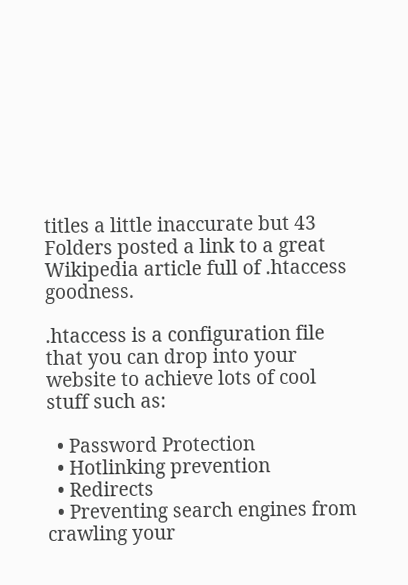titles a little inaccurate but 43 Folders posted a link to a great Wikipedia article full of .htaccess goodness.

.htaccess is a configuration file that you can drop into your website to achieve lots of cool stuff such as:

  • Password Protection
  • Hotlinking prevention
  • Redirects
  • Preventing search engines from crawling your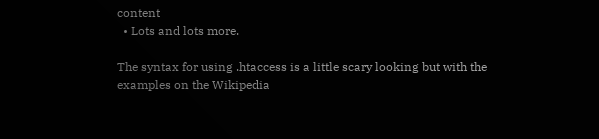content
  • Lots and lots more.

The syntax for using .htaccess is a little scary looking but with the examples on the Wikipedia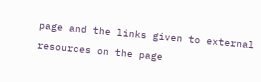page and the links given to external resources on the page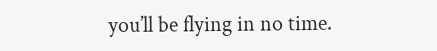you’ll be flying in no time.